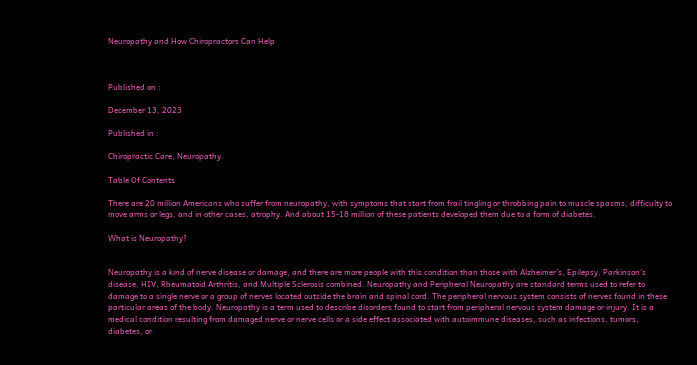Neuropathy and How Chiropractors Can Help



Published on :

December 13, 2023

Published in :

Chiropractic Care, Neuropathy

Table Of Contents

There are 20 million Americans who suffer from neuropathy, with symptoms that start from frail tingling or throbbing pain to muscle spasms, difficulty to move arms or legs, and in other cases, atrophy. And about 15-18 million of these patients developed them due to a form of diabetes.

What is Neuropathy?


Neuropathy is a kind of nerve disease or damage, and there are more people with this condition than those with Alzheimer’s, Epilepsy, Parkinson’s disease, HIV, Rheumatoid Arthritis, and Multiple Sclerosis combined. Neuropathy and Peripheral Neuropathy are standard terms used to refer to damage to a single nerve or a group of nerves located outside the brain and spinal cord. The peripheral nervous system consists of nerves found in these particular areas of the body. Neuropathy is a term used to describe disorders found to start from peripheral nervous system damage or injury. It is a medical condition resulting from damaged nerve or nerve cells or a side effect associated with autoimmune diseases, such as infections, tumors, diabetes, or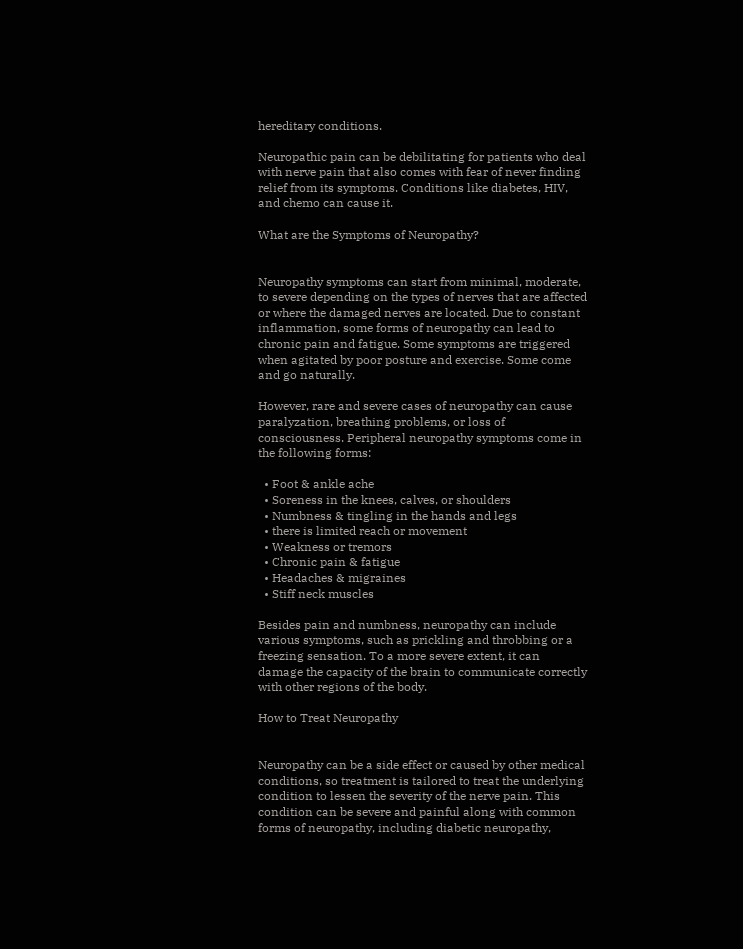hereditary conditions.

Neuropathic pain can be debilitating for patients who deal with nerve pain that also comes with fear of never finding relief from its symptoms. Conditions like diabetes, HIV, and chemo can cause it.

What are the Symptoms of Neuropathy?


Neuropathy symptoms can start from minimal, moderate, to severe depending on the types of nerves that are affected or where the damaged nerves are located. Due to constant inflammation, some forms of neuropathy can lead to chronic pain and fatigue. Some symptoms are triggered when agitated by poor posture and exercise. Some come and go naturally.

However, rare and severe cases of neuropathy can cause paralyzation, breathing problems, or loss of consciousness. Peripheral neuropathy symptoms come in the following forms:

  • Foot & ankle ache
  • Soreness in the knees, calves, or shoulders
  • Numbness & tingling in the hands and legs
  • there is limited reach or movement
  • Weakness or tremors
  • Chronic pain & fatigue
  • Headaches & migraines
  • Stiff neck muscles

Besides pain and numbness, neuropathy can include various symptoms, such as prickling and throbbing or a freezing sensation. To a more severe extent, it can damage the capacity of the brain to communicate correctly with other regions of the body.

How to Treat Neuropathy


Neuropathy can be a side effect or caused by other medical conditions, so treatment is tailored to treat the underlying condition to lessen the severity of the nerve pain. This condition can be severe and painful along with common forms of neuropathy, including diabetic neuropathy,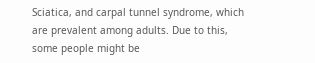Sciatica, and carpal tunnel syndrome, which are prevalent among adults. Due to this, some people might be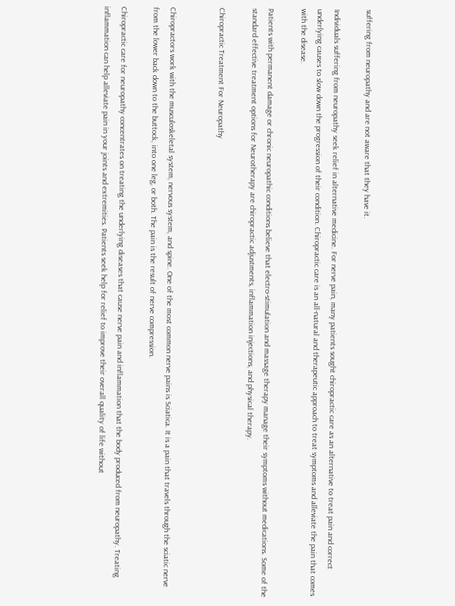suffering from neuropathy and are not aware that they have it.

Individuals suffering from neuropathy seek relief in alternative medicine. For nerve pain, many patients sought chiropractic care as an alternative to treat pain and correct underlying causes to slow down the progression of their condition. Chiropractic care is an all-natural and therapeutic approach to treat symptoms and alleviate the pain that comes with the disease.

Patients with permanent damage or chronic neuropathic conditions believe that electro-stimulation and massage therapy manage their symptoms without medications. Some of the standard effective treatment options for Neurotherapy are chiropractic adjustments, inflammation injections, and physical therapy.

Chiropractic Treatment For Neuropathy


Chiropractors work with the musculoskeletal system, nervous system, and spine. One of the most common nerve pains is Sciatica. It is a pain that travels through the sciatic nerve from the lower back down to the buttock, into one leg, or both. The pain is the result of nerve compression.

Chiropractic care for neuropathy concentrates on treating the underlying diseases that cause nerve pain and inflammation that the body produced from neuropathy. Treating inflammation can help alleviate pain in your joints and extremities. Patients seek help for relief to improve their overall quality of life without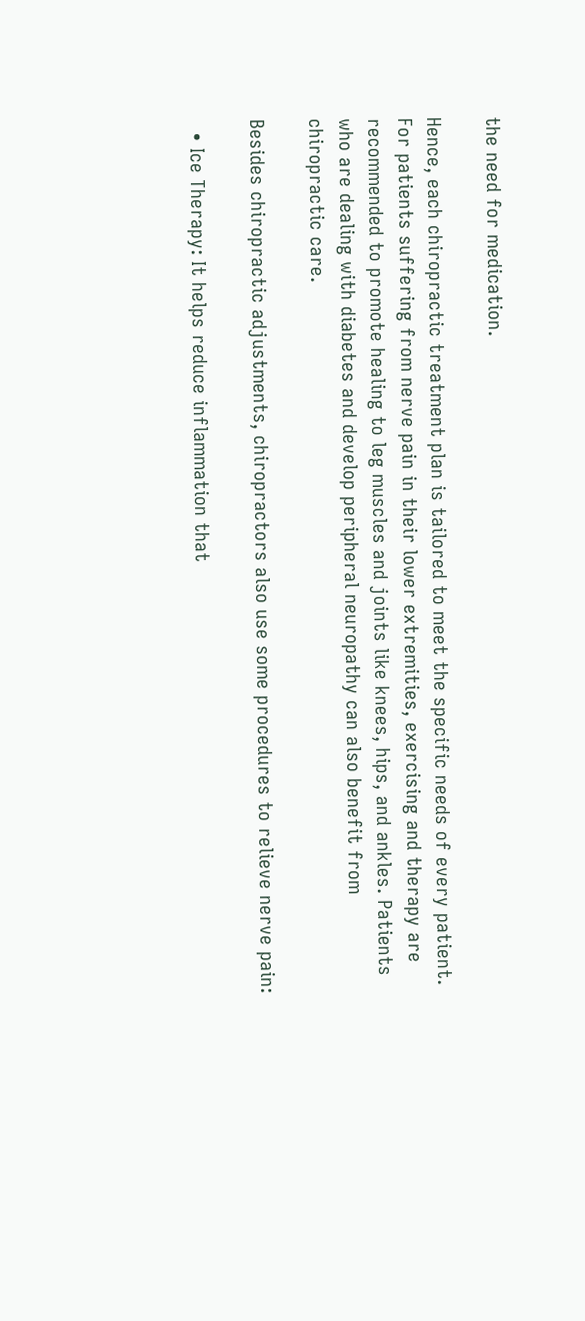the need for medication.

Hence, each chiropractic treatment plan is tailored to meet the specific needs of every patient. For patients suffering from nerve pain in their lower extremities, exercising and therapy are recommended to promote healing to leg muscles and joints like knees, hips, and ankles. Patients who are dealing with diabetes and develop peripheral neuropathy can also benefit from chiropractic care.

Besides chiropractic adjustments, chiropractors also use some procedures to relieve nerve pain:

  • Ice Therapy: It helps reduce inflammation that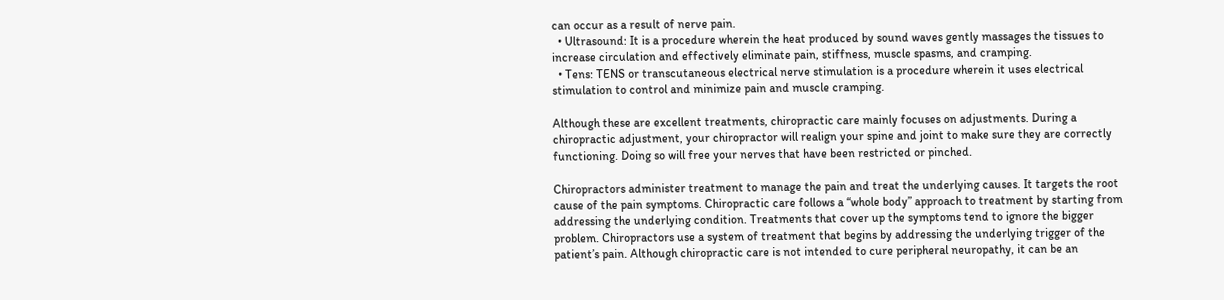can occur as a result of nerve pain.
  • Ultrasound: It is a procedure wherein the heat produced by sound waves gently massages the tissues to increase circulation and effectively eliminate pain, stiffness, muscle spasms, and cramping.
  • Tens: TENS or transcutaneous electrical nerve stimulation is a procedure wherein it uses electrical stimulation to control and minimize pain and muscle cramping.

Although these are excellent treatments, chiropractic care mainly focuses on adjustments. During a chiropractic adjustment, your chiropractor will realign your spine and joint to make sure they are correctly functioning. Doing so will free your nerves that have been restricted or pinched.

Chiropractors administer treatment to manage the pain and treat the underlying causes. It targets the root cause of the pain symptoms. Chiropractic care follows a “whole body” approach to treatment by starting from addressing the underlying condition. Treatments that cover up the symptoms tend to ignore the bigger problem. Chiropractors use a system of treatment that begins by addressing the underlying trigger of the patient’s pain. Although chiropractic care is not intended to cure peripheral neuropathy, it can be an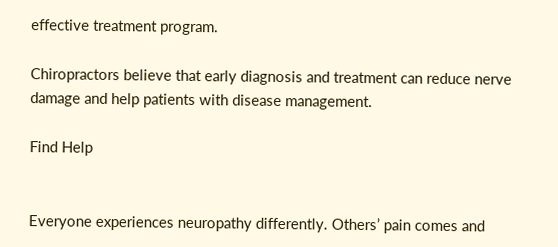effective treatment program.

Chiropractors believe that early diagnosis and treatment can reduce nerve damage and help patients with disease management.

Find Help


Everyone experiences neuropathy differently. Others’ pain comes and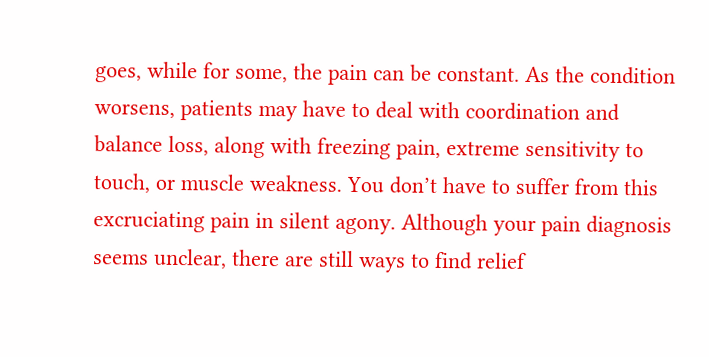goes, while for some, the pain can be constant. As the condition worsens, patients may have to deal with coordination and balance loss, along with freezing pain, extreme sensitivity to touch, or muscle weakness. You don’t have to suffer from this excruciating pain in silent agony. Although your pain diagnosis seems unclear, there are still ways to find relief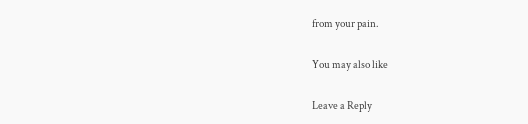from your pain.

You may also like

Leave a Reply